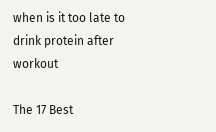when is it too late to drink protein after workout

The 17 Best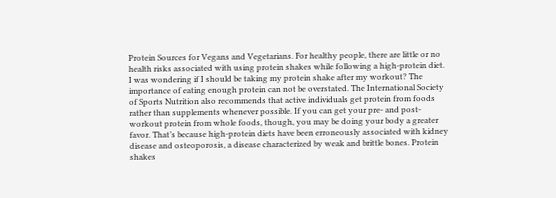Protein Sources for Vegans and Vegetarians. For healthy people, there are little or no health risks associated with using protein shakes while following a high-protein diet. I was wondering if I should be taking my protein shake after my workout? The importance of eating enough protein can not be overstated. The International Society of Sports Nutrition also recommends that active individuals get protein from foods rather than supplements whenever possible. If you can get your pre- and post-workout protein from whole foods, though, you may be doing your body a greater favor. That’s because high-protein diets have been erroneously associated with kidney disease and osteoporosis, a disease characterized by weak and brittle bones. Protein shakes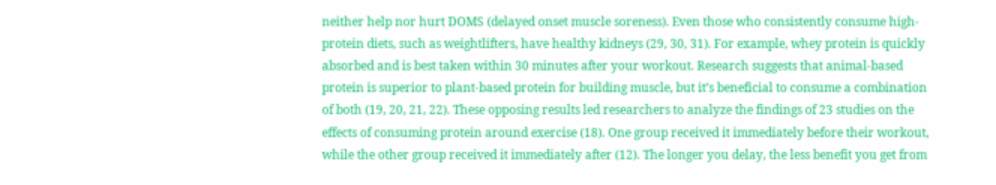neither help nor hurt DOMS (delayed onset muscle soreness). Even those who consistently consume high-protein diets, such as weightlifters, have healthy kidneys (29, 30, 31). For example, whey protein is quickly absorbed and is best taken within 30 minutes after your workout. Research suggests that animal-based protein is superior to plant-based protein for building muscle, but it’s beneficial to consume a combination of both (19, 20, 21, 22). These opposing results led researchers to analyze the findings of 23 studies on the effects of consuming protein around exercise (18). One group received it immediately before their workout, while the other group received it immediately after (12). The longer you delay, the less benefit you get from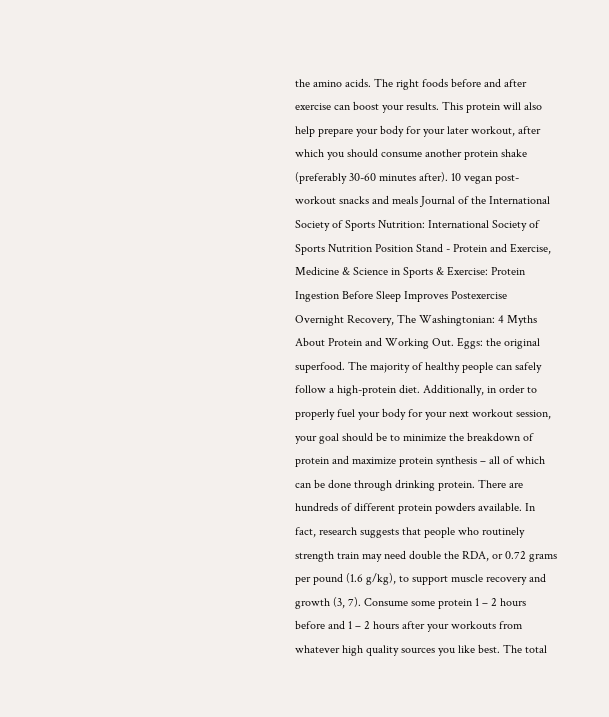the amino acids. The right foods before and after exercise can boost your results. This protein will also help prepare your body for your later workout, after which you should consume another protein shake (preferably 30-60 minutes after). 10 vegan post-workout snacks and meals Journal of the International Society of Sports Nutrition: International Society of Sports Nutrition Position Stand - Protein and Exercise, Medicine & Science in Sports & Exercise: Protein Ingestion Before Sleep Improves Postexercise Overnight Recovery, The Washingtonian: 4 Myths About Protein and Working Out. Eggs: the original superfood. The majority of healthy people can safely follow a high-protein diet. Additionally, in order to properly fuel your body for your next workout session, your goal should be to minimize the breakdown of protein and maximize protein synthesis – all of which can be done through drinking protein. There are hundreds of different protein powders available. In fact, research suggests that people who routinely strength train may need double the RDA, or 0.72 grams per pound (1.6 g/kg), to support muscle recovery and growth (3, 7). Consume some protein 1 – 2 hours before and 1 – 2 hours after your workouts from whatever high quality sources you like best. The total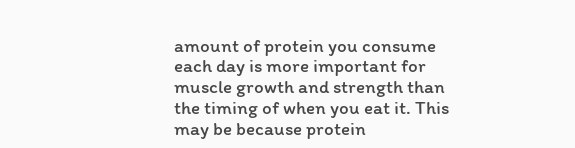amount of protein you consume each day is more important for muscle growth and strength than the timing of when you eat it. This may be because protein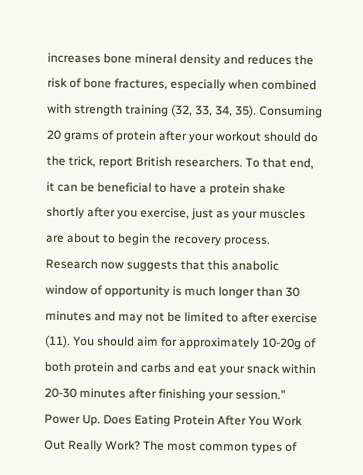increases bone mineral density and reduces the risk of bone fractures, especially when combined with strength training (32, 33, 34, 35). Consuming 20 grams of protein after your workout should do the trick, report British researchers. To that end, it can be beneficial to have a protein shake shortly after you exercise, just as your muscles are about to begin the recovery process. Research now suggests that this anabolic window of opportunity is much longer than 30 minutes and may not be limited to after exercise (11). You should aim for approximately 10-20g of both protein and carbs and eat your snack within 20-30 minutes after finishing your session." Power Up. Does Eating Protein After You Work Out Really Work? The most common types of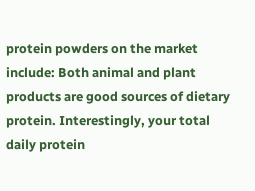protein powders on the market include: Both animal and plant products are good sources of dietary protein. Interestingly, your total daily protein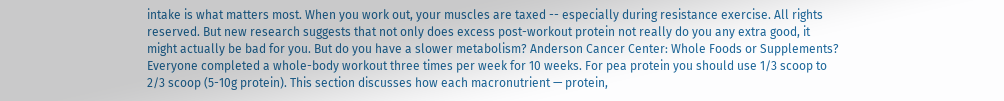intake is what matters most. When you work out, your muscles are taxed -- especially during resistance exercise. All rights reserved. But new research suggests that not only does excess post-workout protein not really do you any extra good, it might actually be bad for you. But do you have a slower metabolism? Anderson Cancer Center: Whole Foods or Supplements? Everyone completed a whole-body workout three times per week for 10 weeks. For pea protein you should use 1/3 scoop to 2/3 scoop (5-10g protein). This section discusses how each macronutrient — protein,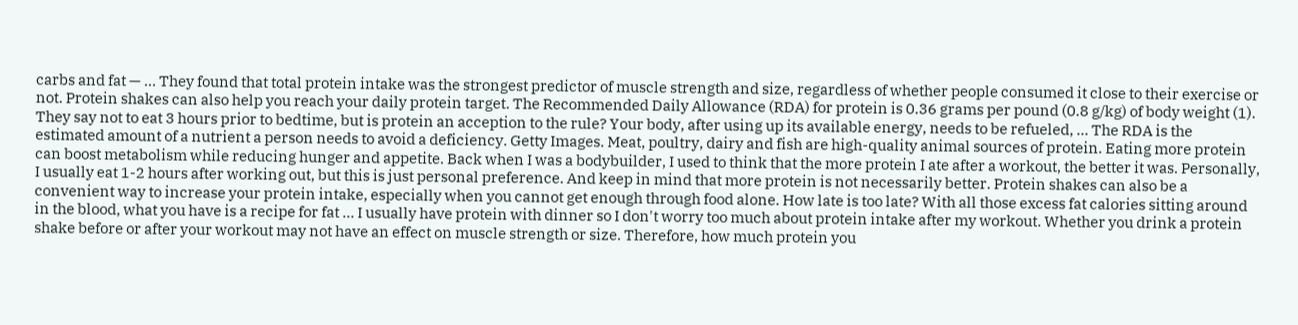carbs and fat — … They found that total protein intake was the strongest predictor of muscle strength and size, regardless of whether people consumed it close to their exercise or not. Protein shakes can also help you reach your daily protein target. The Recommended Daily Allowance (RDA) for protein is 0.36 grams per pound (0.8 g/kg) of body weight (1). They say not to eat 3 hours prior to bedtime, but is protein an acception to the rule? Your body, after using up its available energy, needs to be refueled, … The RDA is the estimated amount of a nutrient a person needs to avoid a deficiency. Getty Images. Meat, poultry, dairy and fish are high-quality animal sources of protein. Eating more protein can boost metabolism while reducing hunger and appetite. Back when I was a bodybuilder, I used to think that the more protein I ate after a workout, the better it was. Personally, I usually eat 1-2 hours after working out, but this is just personal preference. And keep in mind that more protein is not necessarily better. Protein shakes can also be a convenient way to increase your protein intake, especially when you cannot get enough through food alone. How late is too late? With all those excess fat calories sitting around in the blood, what you have is a recipe for fat … I usually have protein with dinner so I don't worry too much about protein intake after my workout. Whether you drink a protein shake before or after your workout may not have an effect on muscle strength or size. Therefore, how much protein you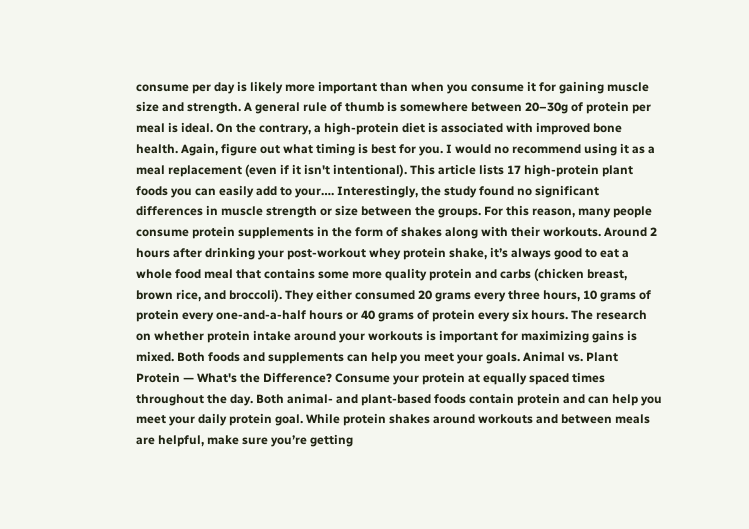consume per day is likely more important than when you consume it for gaining muscle size and strength. A general rule of thumb is somewhere between 20–30g of protein per meal is ideal. On the contrary, a high-protein diet is associated with improved bone health. Again, figure out what timing is best for you. I would no recommend using it as a meal replacement (even if it isn't intentional). This article lists 17 high-protein plant foods you can easily add to your…. Interestingly, the study found no significant differences in muscle strength or size between the groups. For this reason, many people consume protein supplements in the form of shakes along with their workouts. Around 2 hours after drinking your post-workout whey protein shake, it’s always good to eat a whole food meal that contains some more quality protein and carbs (chicken breast, brown rice, and broccoli). They either consumed 20 grams every three hours, 10 grams of protein every one-and-a-half hours or 40 grams of protein every six hours. The research on whether protein intake around your workouts is important for maximizing gains is mixed. Both foods and supplements can help you meet your goals. Animal vs. Plant Protein — What's the Difference? Consume your protein at equally spaced times throughout the day. Both animal- and plant-based foods contain protein and can help you meet your daily protein goal. While protein shakes around workouts and between meals are helpful, make sure you’re getting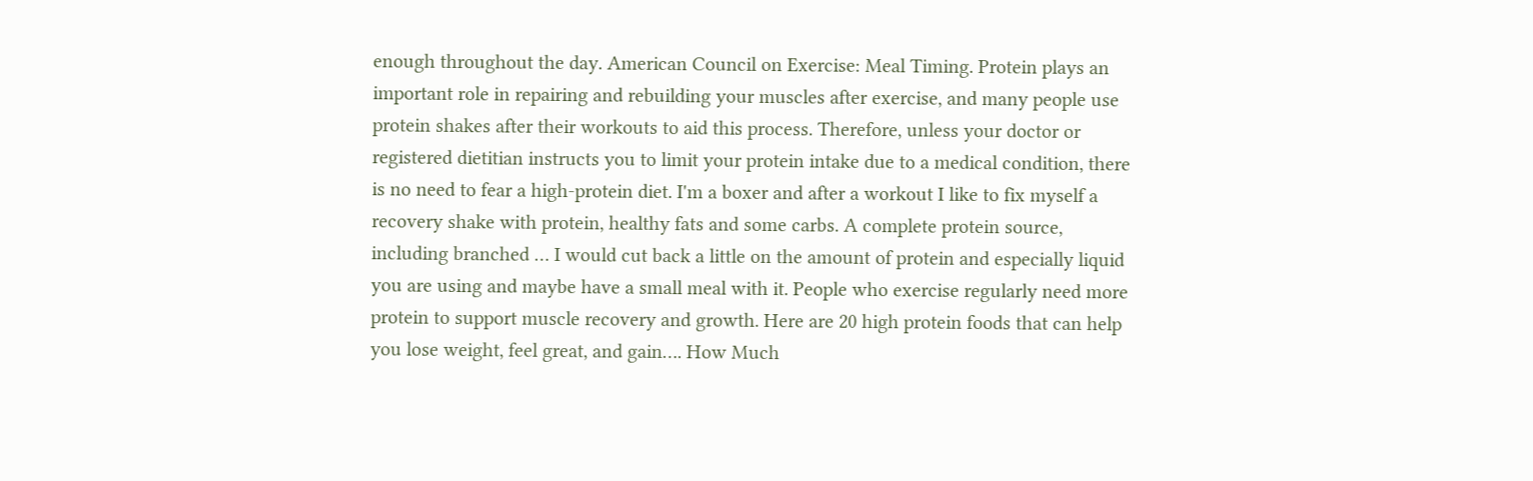enough throughout the day. American Council on Exercise: Meal Timing. Protein plays an important role in repairing and rebuilding your muscles after exercise, and many people use protein shakes after their workouts to aid this process. Therefore, unless your doctor or registered dietitian instructs you to limit your protein intake due to a medical condition, there is no need to fear a high-protein diet. I'm a boxer and after a workout I like to fix myself a recovery shake with protein, healthy fats and some carbs. A complete protein source, including branched … I would cut back a little on the amount of protein and especially liquid you are using and maybe have a small meal with it. People who exercise regularly need more protein to support muscle recovery and growth. Here are 20 high protein foods that can help you lose weight, feel great, and gain…. How Much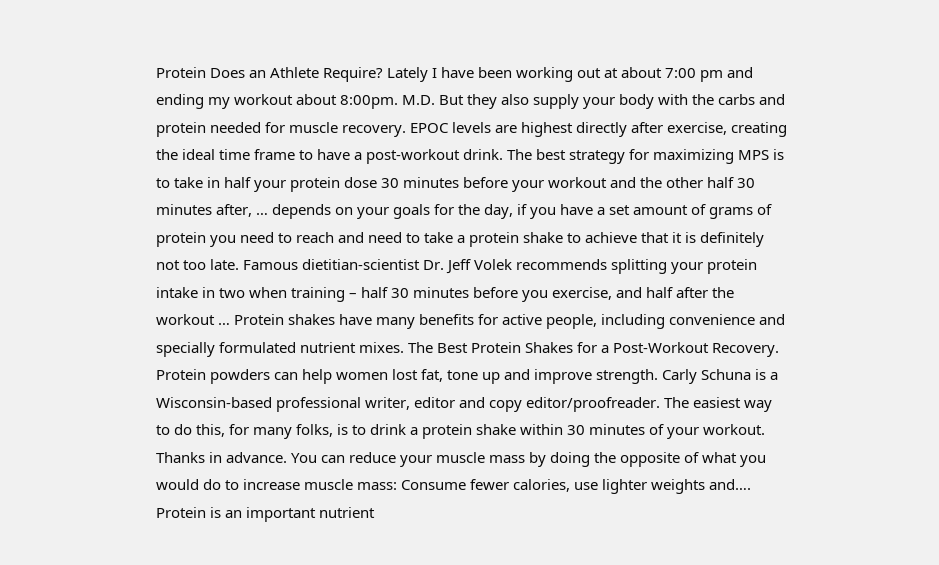Protein Does an Athlete Require? Lately I have been working out at about 7:00 pm and ending my workout about 8:00pm. M.D. But they also supply your body with the carbs and protein needed for muscle recovery. EPOC levels are highest directly after exercise, creating the ideal time frame to have a post-workout drink. The best strategy for maximizing MPS is to take in half your protein dose 30 minutes before your workout and the other half 30 minutes after, … depends on your goals for the day, if you have a set amount of grams of protein you need to reach and need to take a protein shake to achieve that it is definitely not too late. Famous dietitian-scientist Dr. Jeff Volek recommends splitting your protein intake in two when training – half 30 minutes before you exercise, and half after the workout … Protein shakes have many benefits for active people, including convenience and specially formulated nutrient mixes. The Best Protein Shakes for a Post-Workout Recovery. Protein powders can help women lost fat, tone up and improve strength. Carly Schuna is a Wisconsin-based professional writer, editor and copy editor/proofreader. The easiest way to do this, for many folks, is to drink a protein shake within 30 minutes of your workout. Thanks in advance. You can reduce your muscle mass by doing the opposite of what you would do to increase muscle mass: Consume fewer calories, use lighter weights and…. Protein is an important nutrient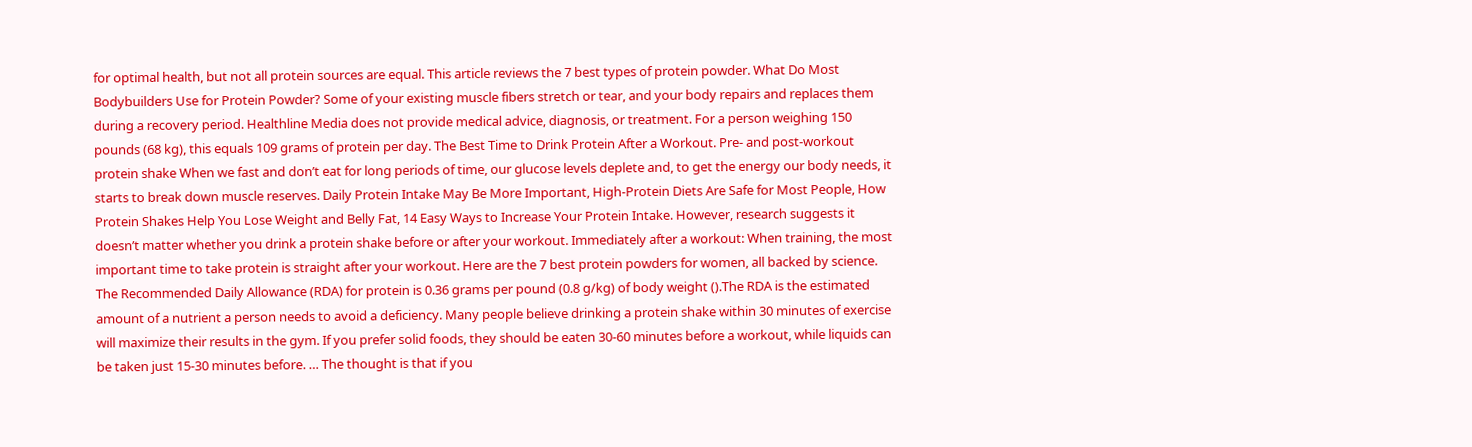for optimal health, but not all protein sources are equal. This article reviews the 7 best types of protein powder. What Do Most Bodybuilders Use for Protein Powder? Some of your existing muscle fibers stretch or tear, and your body repairs and replaces them during a recovery period. Healthline Media does not provide medical advice, diagnosis, or treatment. For a person weighing 150 pounds (68 kg), this equals 109 grams of protein per day. The Best Time to Drink Protein After a Workout. Pre- and post-workout protein shake When we fast and don’t eat for long periods of time, our glucose levels deplete and, to get the energy our body needs, it starts to break down muscle reserves. Daily Protein Intake May Be More Important, High-Protein Diets Are Safe for Most People, How Protein Shakes Help You Lose Weight and Belly Fat, 14 Easy Ways to Increase Your Protein Intake. However, research suggests it doesn’t matter whether you drink a protein shake before or after your workout. Immediately after a workout: When training, the most important time to take protein is straight after your workout. Here are the 7 best protein powders for women, all backed by science. The Recommended Daily Allowance (RDA) for protein is 0.36 grams per pound (0.8 g/kg) of body weight ().The RDA is the estimated amount of a nutrient a person needs to avoid a deficiency. Many people believe drinking a protein shake within 30 minutes of exercise will maximize their results in the gym. If you prefer solid foods, they should be eaten 30-60 minutes before a workout, while liquids can be taken just 15-30 minutes before. … The thought is that if you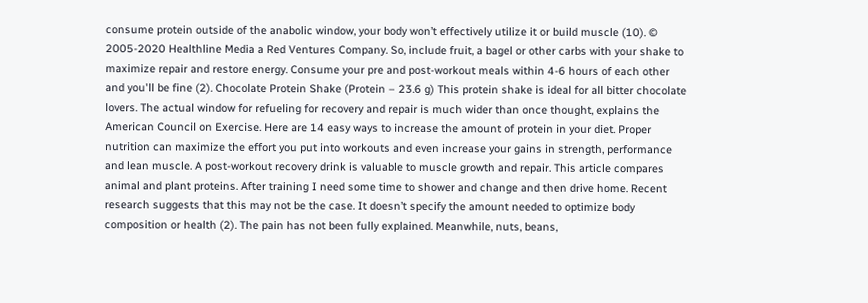consume protein outside of the anabolic window, your body won’t effectively utilize it or build muscle (10). © 2005-2020 Healthline Media a Red Ventures Company. So, include fruit, a bagel or other carbs with your shake to maximize repair and restore energy. Consume your pre and post-workout meals within 4-6 hours of each other and you'll be fine (2). Chocolate Protein Shake (Protein – 23.6 g) This protein shake is ideal for all bitter chocolate lovers. The actual window for refueling for recovery and repair is much wider than once thought, explains the American Council on Exercise. Here are 14 easy ways to increase the amount of protein in your diet. Proper nutrition can maximize the effort you put into workouts and even increase your gains in strength, performance and lean muscle. A post-workout recovery drink is valuable to muscle growth and repair. This article compares animal and plant proteins. After training I need some time to shower and change and then drive home. Recent research suggests that this may not be the case. It doesn’t specify the amount needed to optimize body composition or health (2). The pain has not been fully explained. Meanwhile, nuts, beans,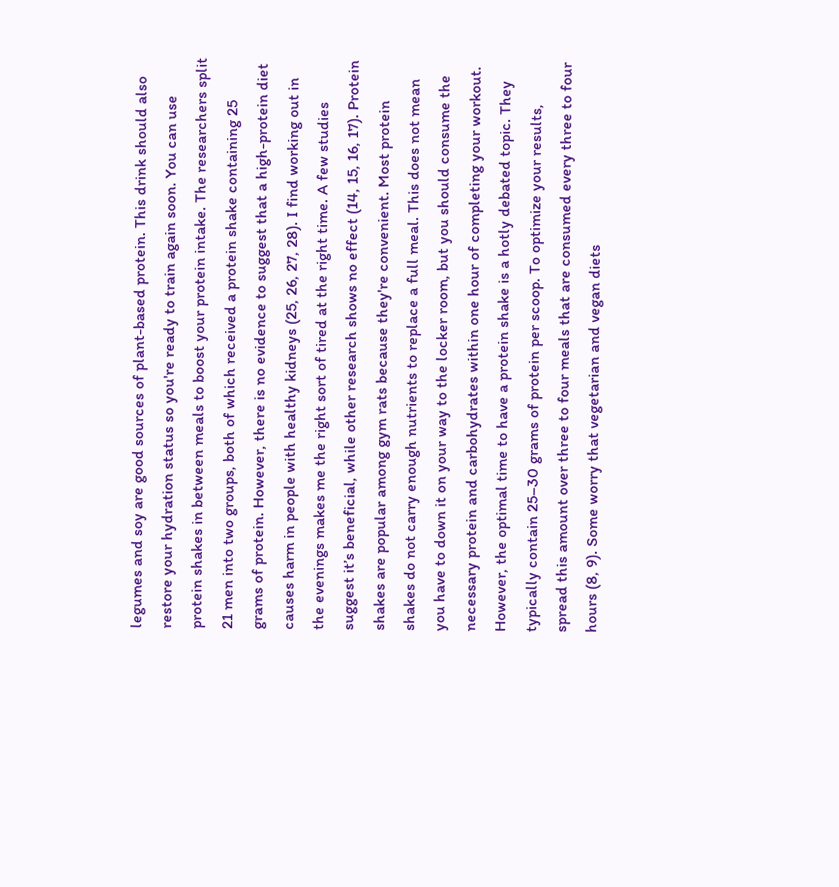legumes and soy are good sources of plant-based protein. This drink should also restore your hydration status so you're ready to train again soon. You can use protein shakes in between meals to boost your protein intake. The researchers split 21 men into two groups, both of which received a protein shake containing 25 grams of protein. However, there is no evidence to suggest that a high-protein diet causes harm in people with healthy kidneys (25, 26, 27, 28). I find working out in the evenings makes me the right sort of tired at the right time. A few studies suggest it’s beneficial, while other research shows no effect (14, 15, 16, 17). Protein shakes are popular among gym rats because they're convenient. Most protein shakes do not carry enough nutrients to replace a full meal. This does not mean you have to down it on your way to the locker room, but you should consume the necessary protein and carbohydrates within one hour of completing your workout. However, the optimal time to have a protein shake is a hotly debated topic. They typically contain 25–30 grams of protein per scoop. To optimize your results, spread this amount over three to four meals that are consumed every three to four hours (8, 9). Some worry that vegetarian and vegan diets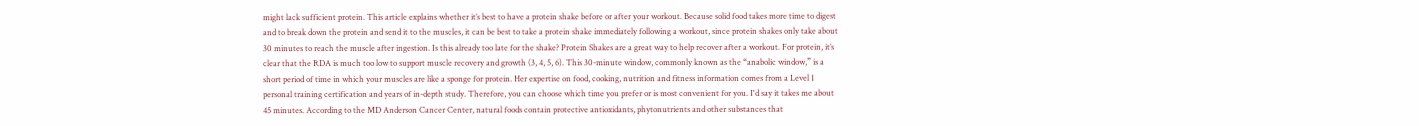might lack sufficient protein. This article explains whether it’s best to have a protein shake before or after your workout. Because solid food takes more time to digest and to break down the protein and send it to the muscles, it can be best to take a protein shake immediately following a workout, since protein shakes only take about 30 minutes to reach the muscle after ingestion. Is this already too late for the shake? Protein Shakes are a great way to help recover after a workout. For protein, it’s clear that the RDA is much too low to support muscle recovery and growth (3, 4, 5, 6). This 30-minute window, commonly known as the “anabolic window,” is a short period of time in which your muscles are like a sponge for protein. Her expertise on food, cooking, nutrition and fitness information comes from a Level 1 personal training certification and years of in-depth study. Therefore, you can choose which time you prefer or is most convenient for you. I'd say it takes me about 45 minutes. According to the MD Anderson Cancer Center, natural foods contain protective antioxidants, phytonutrients and other substances that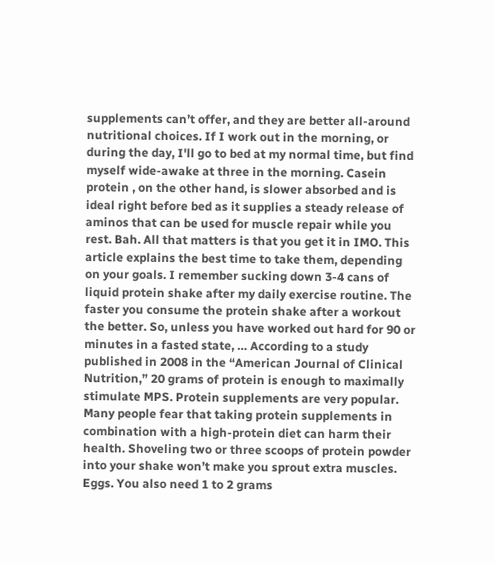supplements can’t offer, and they are better all-around nutritional choices. If I work out in the morning, or during the day, I'll go to bed at my normal time, but find myself wide-awake at three in the morning. Casein protein , on the other hand, is slower absorbed and is ideal right before bed as it supplies a steady release of aminos that can be used for muscle repair while you rest. Bah. All that matters is that you get it in IMO. This article explains the best time to take them, depending on your goals. I remember sucking down 3-4 cans of liquid protein shake after my daily exercise routine. The faster you consume the protein shake after a workout the better. So, unless you have worked out hard for 90 or minutes in a fasted state, … According to a study published in 2008 in the “American Journal of Clinical Nutrition,” 20 grams of protein is enough to maximally stimulate MPS. Protein supplements are very popular. Many people fear that taking protein supplements in combination with a high-protein diet can harm their health. Shoveling two or three scoops of protein powder into your shake won’t make you sprout extra muscles. Eggs. You also need 1 to 2 grams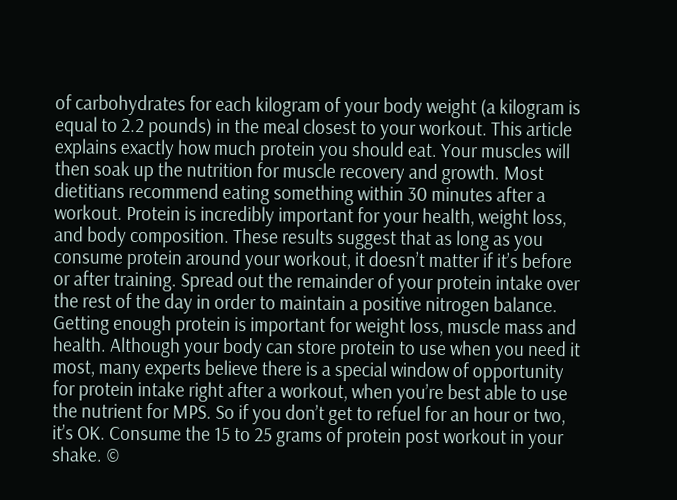of carbohydrates for each kilogram of your body weight (a kilogram is equal to 2.2 pounds) in the meal closest to your workout. This article explains exactly how much protein you should eat. Your muscles will then soak up the nutrition for muscle recovery and growth. Most dietitians recommend eating something within 30 minutes after a workout. Protein is incredibly important for your health, weight loss, and body composition. These results suggest that as long as you consume protein around your workout, it doesn’t matter if it’s before or after training. Spread out the remainder of your protein intake over the rest of the day in order to maintain a positive nitrogen balance. Getting enough protein is important for weight loss, muscle mass and health. Although your body can store protein to use when you need it most, many experts believe there is a special window of opportunity for protein intake right after a workout, when you’re best able to use the nutrient for MPS. So if you don’t get to refuel for an hour or two, it’s OK. Consume the 15 to 25 grams of protein post workout in your shake. ©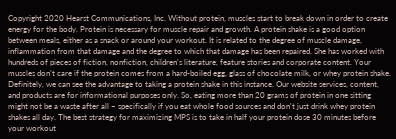Copyright 2020 Hearst Communications, Inc. Without protein, muscles start to break down in order to create energy for the body. Protein is necessary for muscle repair and growth. A protein shake is a good option between meals, either as a snack or around your workout. It is related to the degree of muscle damage, inflammation from that damage and the degree to which that damage has been repaired. She has worked with hundreds of pieces of fiction, nonfiction, children's literature, feature stories and corporate content. Your muscles don’t care if the protein comes from a hard-boiled egg, glass of chocolate milk, or whey protein shake. Definitely, we can see the advantage to taking a protein shake in this instance. Our website services, content, and products are for informational purposes only. So, eating more than 20 grams of protein in one sitting might not be a waste after all – specifically if you eat whole food sources and don't just drink whey protein shakes all day. The best strategy for maximizing MPS is to take in half your protein dose 30 minutes before your workout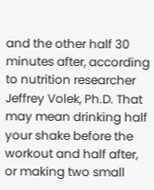and the other half 30 minutes after, according to nutrition researcher Jeffrey Volek, Ph.D. That may mean drinking half your shake before the workout and half after, or making two small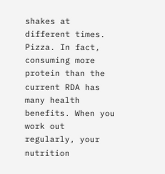shakes at different times. Pizza. In fact, consuming more protein than the current RDA has many health benefits. When you work out regularly, your nutrition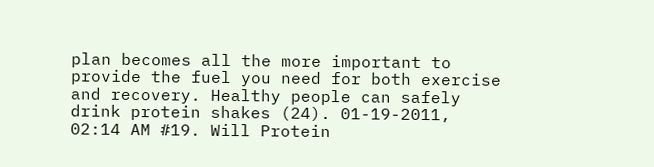plan becomes all the more important to provide the fuel you need for both exercise and recovery. Healthy people can safely drink protein shakes (24). 01-19-2011, 02:14 AM #19. Will Protein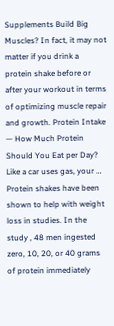Supplements Build Big Muscles? In fact, it may not matter if you drink a protein shake before or after your workout in terms of optimizing muscle repair and growth. Protein Intake — How Much Protein Should You Eat per Day? Like a car uses gas, your … Protein shakes have been shown to help with weight loss in studies. In the study , 48 men ingested zero, 10, 20, or 40 grams of protein immediately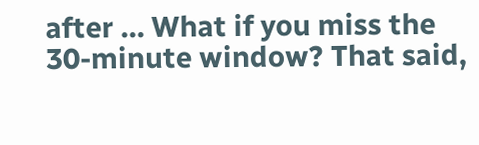after … What if you miss the 30-minute window? That said,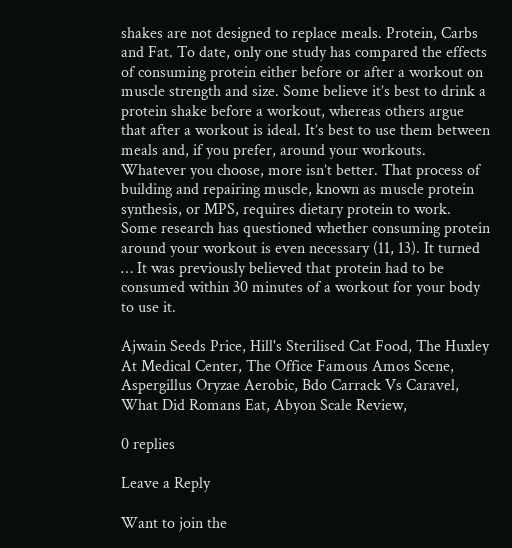shakes are not designed to replace meals. Protein, Carbs and Fat. To date, only one study has compared the effects of consuming protein either before or after a workout on muscle strength and size. Some believe it’s best to drink a protein shake before a workout, whereas others argue that after a workout is ideal. It’s best to use them between meals and, if you prefer, around your workouts. Whatever you choose, more isn’t better. That process of building and repairing muscle, known as muscle protein synthesis, or MPS, requires dietary protein to work. Some research has questioned whether consuming protein around your workout is even necessary (11, 13). It turned … It was previously believed that protein had to be consumed within 30 minutes of a workout for your body to use it.

Ajwain Seeds Price, Hill's Sterilised Cat Food, The Huxley At Medical Center, The Office Famous Amos Scene, Aspergillus Oryzae Aerobic, Bdo Carrack Vs Caravel, What Did Romans Eat, Abyon Scale Review,

0 replies

Leave a Reply

Want to join the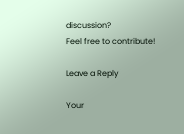discussion?
Feel free to contribute!

Leave a Reply

Your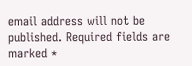email address will not be published. Required fields are marked *